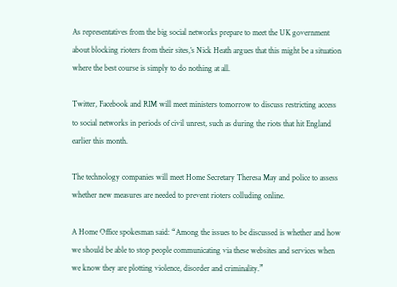As representatives from the big social networks prepare to meet the UK government about blocking rioters from their sites,’s Nick Heath argues that this might be a situation where the best course is simply to do nothing at all.

Twitter, Facebook and RIM will meet ministers tomorrow to discuss restricting access to social networks in periods of civil unrest, such as during the riots that hit England earlier this month.

The technology companies will meet Home Secretary Theresa May and police to assess whether new measures are needed to prevent rioters colluding online.

A Home Office spokesman said: “Among the issues to be discussed is whether and how we should be able to stop people communicating via these websites and services when we know they are plotting violence, disorder and criminality.”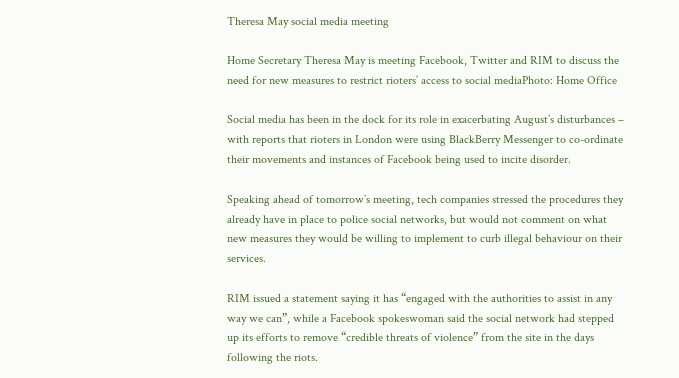Theresa May social media meeting

Home Secretary Theresa May is meeting Facebook, Twitter and RIM to discuss the need for new measures to restrict rioters’ access to social mediaPhoto: Home Office

Social media has been in the dock for its role in exacerbating August’s disturbances – with reports that rioters in London were using BlackBerry Messenger to co-ordinate their movements and instances of Facebook being used to incite disorder.

Speaking ahead of tomorrow’s meeting, tech companies stressed the procedures they already have in place to police social networks, but would not comment on what new measures they would be willing to implement to curb illegal behaviour on their services.

RIM issued a statement saying it has “engaged with the authorities to assist in any way we can”, while a Facebook spokeswoman said the social network had stepped up its efforts to remove “credible threats of violence” from the site in the days following the riots.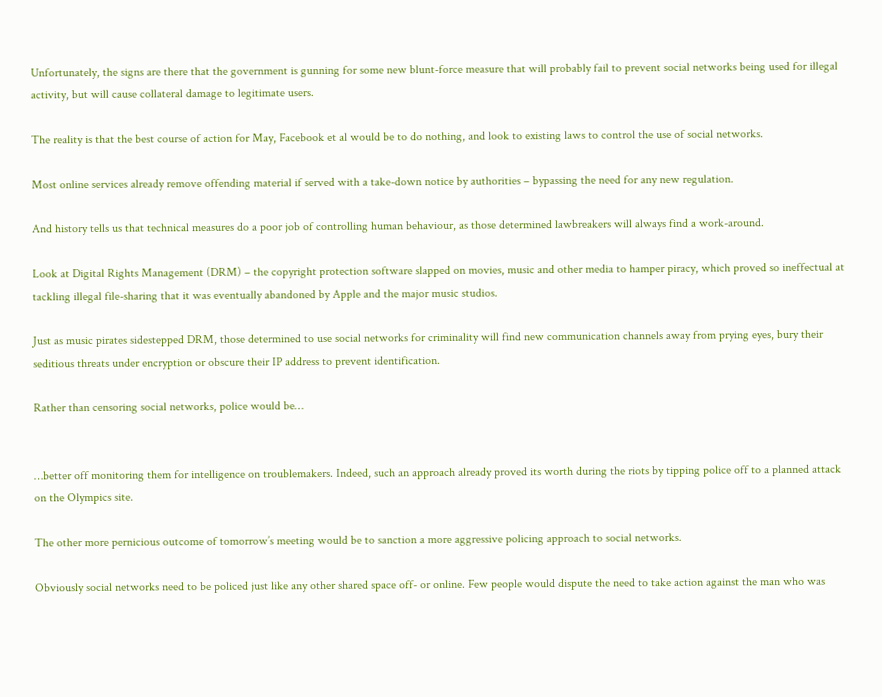Unfortunately, the signs are there that the government is gunning for some new blunt-force measure that will probably fail to prevent social networks being used for illegal activity, but will cause collateral damage to legitimate users.

The reality is that the best course of action for May, Facebook et al would be to do nothing, and look to existing laws to control the use of social networks.

Most online services already remove offending material if served with a take-down notice by authorities – bypassing the need for any new regulation.

And history tells us that technical measures do a poor job of controlling human behaviour, as those determined lawbreakers will always find a work-around.

Look at Digital Rights Management (DRM) – the copyright protection software slapped on movies, music and other media to hamper piracy, which proved so ineffectual at tackling illegal file-sharing that it was eventually abandoned by Apple and the major music studios.

Just as music pirates sidestepped DRM, those determined to use social networks for criminality will find new communication channels away from prying eyes, bury their seditious threats under encryption or obscure their IP address to prevent identification.

Rather than censoring social networks, police would be…


…better off monitoring them for intelligence on troublemakers. Indeed, such an approach already proved its worth during the riots by tipping police off to a planned attack on the Olympics site.

The other more pernicious outcome of tomorrow’s meeting would be to sanction a more aggressive policing approach to social networks.

Obviously social networks need to be policed just like any other shared space off- or online. Few people would dispute the need to take action against the man who was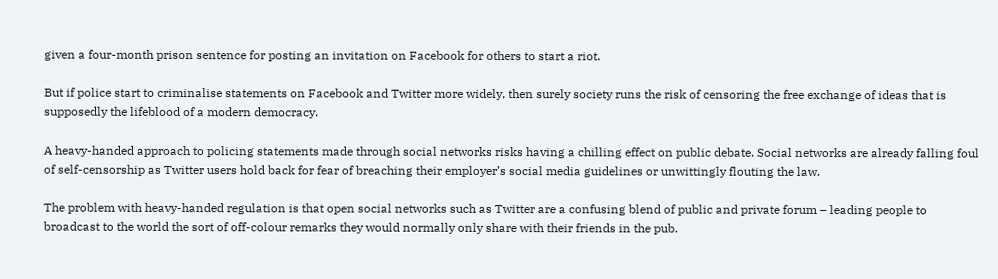given a four-month prison sentence for posting an invitation on Facebook for others to start a riot.

But if police start to criminalise statements on Facebook and Twitter more widely, then surely society runs the risk of censoring the free exchange of ideas that is supposedly the lifeblood of a modern democracy.

A heavy-handed approach to policing statements made through social networks risks having a chilling effect on public debate. Social networks are already falling foul of self-censorship as Twitter users hold back for fear of breaching their employer’s social media guidelines or unwittingly flouting the law.

The problem with heavy-handed regulation is that open social networks such as Twitter are a confusing blend of public and private forum – leading people to broadcast to the world the sort of off-colour remarks they would normally only share with their friends in the pub.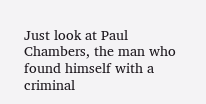Just look at Paul Chambers, the man who found himself with a criminal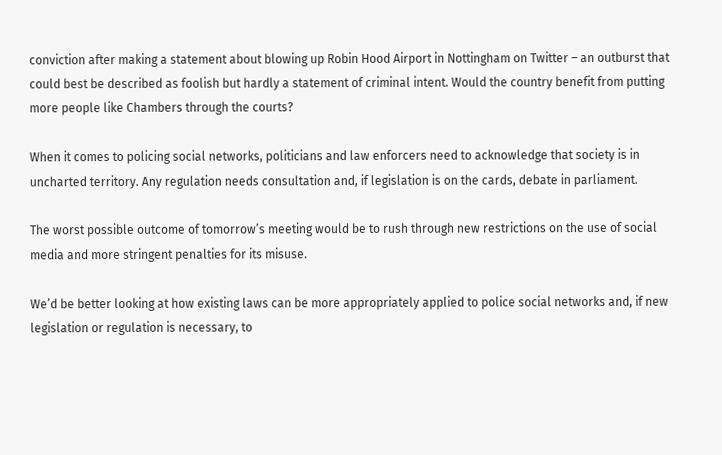conviction after making a statement about blowing up Robin Hood Airport in Nottingham on Twitter – an outburst that could best be described as foolish but hardly a statement of criminal intent. Would the country benefit from putting more people like Chambers through the courts?

When it comes to policing social networks, politicians and law enforcers need to acknowledge that society is in uncharted territory. Any regulation needs consultation and, if legislation is on the cards, debate in parliament.

The worst possible outcome of tomorrow’s meeting would be to rush through new restrictions on the use of social media and more stringent penalties for its misuse.

We’d be better looking at how existing laws can be more appropriately applied to police social networks and, if new legislation or regulation is necessary, to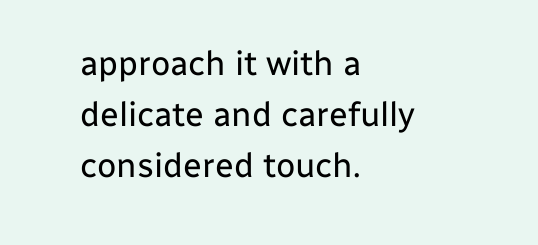approach it with a delicate and carefully considered touch.